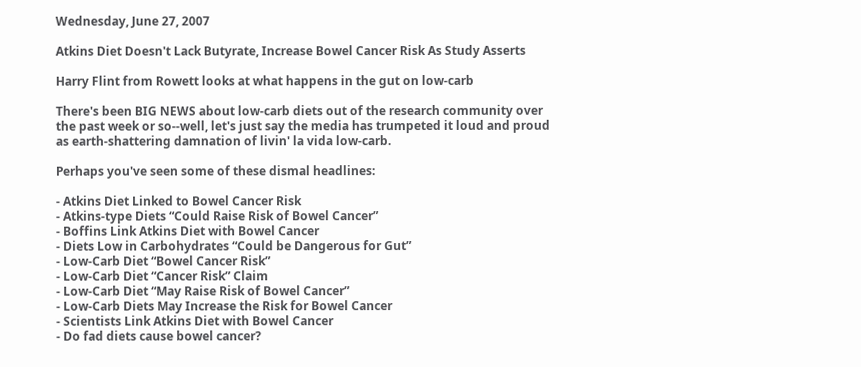Wednesday, June 27, 2007

Atkins Diet Doesn't Lack Butyrate, Increase Bowel Cancer Risk As Study Asserts

Harry Flint from Rowett looks at what happens in the gut on low-carb

There's been BIG NEWS about low-carb diets out of the research community over the past week or so--well, let's just say the media has trumpeted it loud and proud as earth-shattering damnation of livin' la vida low-carb.

Perhaps you've seen some of these dismal headlines:

- Atkins Diet Linked to Bowel Cancer Risk
- Atkins-type Diets “Could Raise Risk of Bowel Cancer”
- Boffins Link Atkins Diet with Bowel Cancer
- Diets Low in Carbohydrates “Could be Dangerous for Gut”
- Low-Carb Diet “Bowel Cancer Risk”
- Low-Carb Diet “Cancer Risk” Claim
- Low-Carb Diet “May Raise Risk of Bowel Cancer”
- Low-Carb Diets May Increase the Risk for Bowel Cancer
- Scientists Link Atkins Diet with Bowel Cancer
- Do fad diets cause bowel cancer?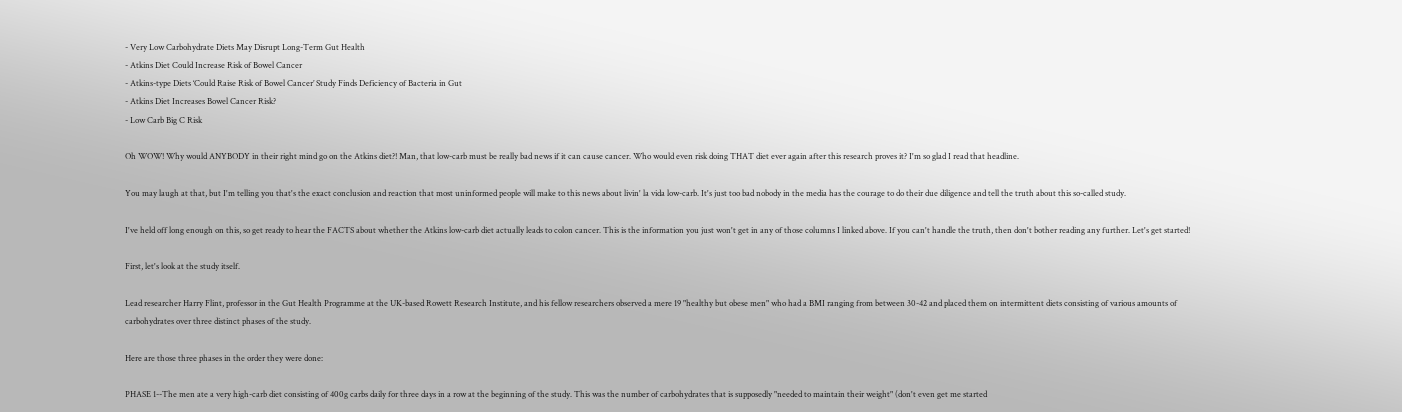- Very Low Carbohydrate Diets May Disrupt Long-Term Gut Health
- Atkins Diet Could Increase Risk of Bowel Cancer
- Atkins-type Diets ‘Could Raise Risk of Bowel Cancer’ Study Finds Deficiency of Bacteria in Gut
- Atkins Diet Increases Bowel Cancer Risk?
- Low Carb Big C Risk

Oh WOW! Why would ANYBODY in their right mind go on the Atkins diet?! Man, that low-carb must be really bad news if it can cause cancer. Who would even risk doing THAT diet ever again after this research proves it? I'm so glad I read that headline.

You may laugh at that, but I'm telling you that's the exact conclusion and reaction that most uninformed people will make to this news about livin' la vida low-carb. It's just too bad nobody in the media has the courage to do their due diligence and tell the truth about this so-called study.

I've held off long enough on this, so get ready to hear the FACTS about whether the Atkins low-carb diet actually leads to colon cancer. This is the information you just won't get in any of those columns I linked above. If you can't handle the truth, then don't bother reading any further. Let's get started!

First, let's look at the study itself.

Lead researcher Harry Flint, professor in the Gut Health Programme at the UK-based Rowett Research Institute, and his fellow researchers observed a mere 19 "healthy but obese men" who had a BMI ranging from between 30-42 and placed them on intermittent diets consisting of various amounts of carbohydrates over three distinct phases of the study.

Here are those three phases in the order they were done:

PHASE 1--The men ate a very high-carb diet consisting of 400g carbs daily for three days in a row at the beginning of the study. This was the number of carbohydrates that is supposedly "needed to maintain their weight" (don't even get me started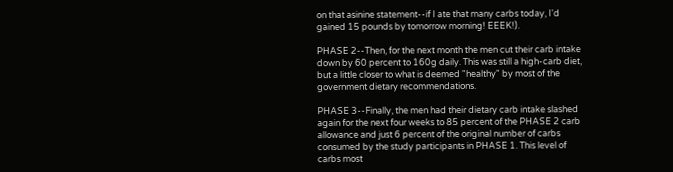on that asinine statement--if I ate that many carbs today, I'd gained 15 pounds by tomorrow morning! EEEK!).

PHASE 2--Then, for the next month the men cut their carb intake down by 60 percent to 160g daily. This was still a high-carb diet, but a little closer to what is deemed "healthy" by most of the government dietary recommendations.

PHASE 3--Finally, the men had their dietary carb intake slashed again for the next four weeks to 85 percent of the PHASE 2 carb allowance and just 6 percent of the original number of carbs consumed by the study participants in PHASE 1. This level of carbs most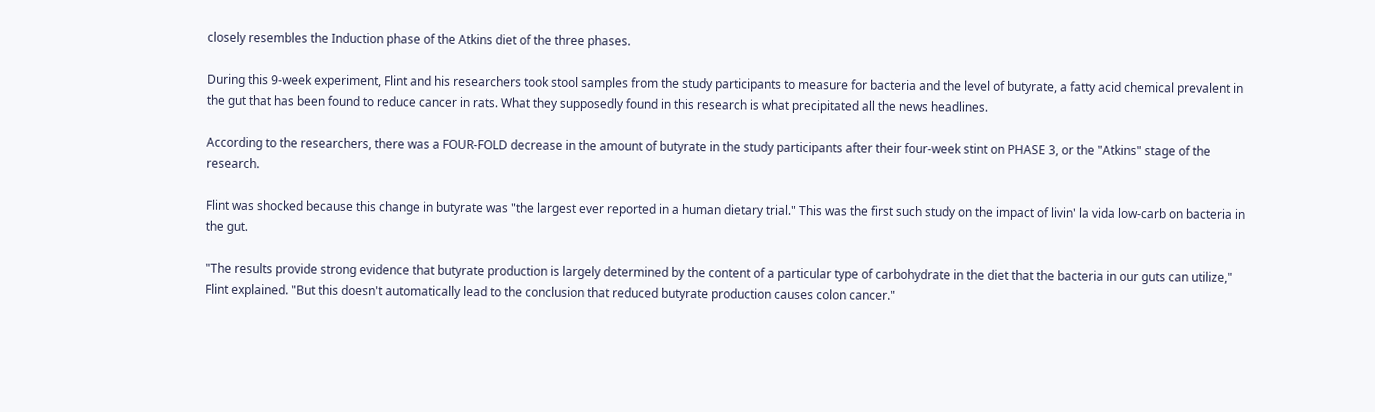closely resembles the Induction phase of the Atkins diet of the three phases.

During this 9-week experiment, Flint and his researchers took stool samples from the study participants to measure for bacteria and the level of butyrate, a fatty acid chemical prevalent in the gut that has been found to reduce cancer in rats. What they supposedly found in this research is what precipitated all the news headlines.

According to the researchers, there was a FOUR-FOLD decrease in the amount of butyrate in the study participants after their four-week stint on PHASE 3, or the "Atkins" stage of the research.

Flint was shocked because this change in butyrate was "the largest ever reported in a human dietary trial." This was the first such study on the impact of livin' la vida low-carb on bacteria in the gut.

"The results provide strong evidence that butyrate production is largely determined by the content of a particular type of carbohydrate in the diet that the bacteria in our guts can utilize," Flint explained. "But this doesn't automatically lead to the conclusion that reduced butyrate production causes colon cancer."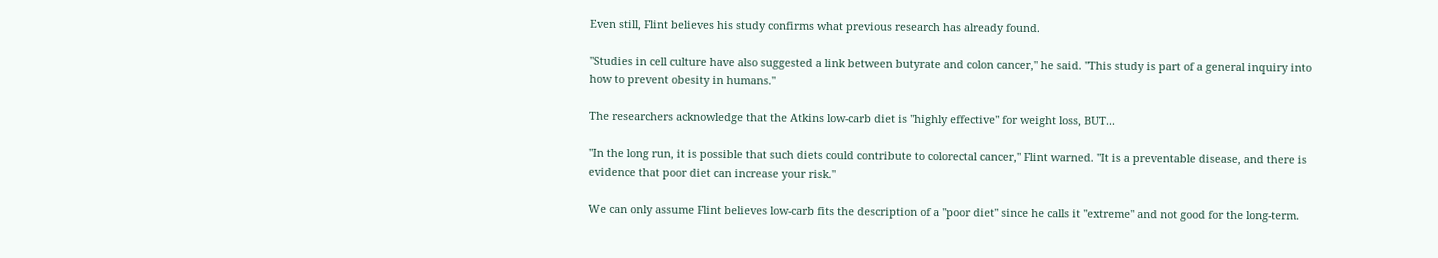Even still, Flint believes his study confirms what previous research has already found.

"Studies in cell culture have also suggested a link between butyrate and colon cancer," he said. "This study is part of a general inquiry into how to prevent obesity in humans."

The researchers acknowledge that the Atkins low-carb diet is "highly effective" for weight loss, BUT...

"In the long run, it is possible that such diets could contribute to colorectal cancer," Flint warned. "It is a preventable disease, and there is evidence that poor diet can increase your risk."

We can only assume Flint believes low-carb fits the description of a "poor diet" since he calls it "extreme" and not good for the long-term.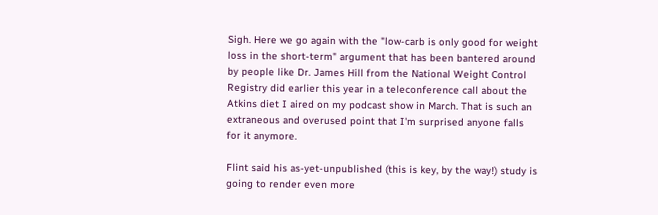Sigh. Here we go again with the "low-carb is only good for weight loss in the short-term" argument that has been bantered around by people like Dr. James Hill from the National Weight Control Registry did earlier this year in a teleconference call about the Atkins diet I aired on my podcast show in March. That is such an extraneous and overused point that I'm surprised anyone falls for it anymore.

Flint said his as-yet-unpublished (this is key, by the way!) study is going to render even more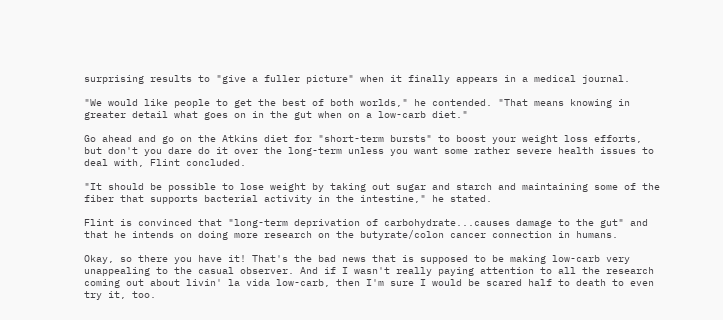surprising results to "give a fuller picture" when it finally appears in a medical journal.

"We would like people to get the best of both worlds," he contended. "That means knowing in greater detail what goes on in the gut when on a low-carb diet."

Go ahead and go on the Atkins diet for "short-term bursts" to boost your weight loss efforts, but don't you dare do it over the long-term unless you want some rather severe health issues to deal with, Flint concluded.

"It should be possible to lose weight by taking out sugar and starch and maintaining some of the fiber that supports bacterial activity in the intestine," he stated.

Flint is convinced that "long-term deprivation of carbohydrate...causes damage to the gut" and that he intends on doing more research on the butyrate/colon cancer connection in humans.

Okay, so there you have it! That's the bad news that is supposed to be making low-carb very unappealing to the casual observer. And if I wasn't really paying attention to all the research coming out about livin' la vida low-carb, then I'm sure I would be scared half to death to even try it, too.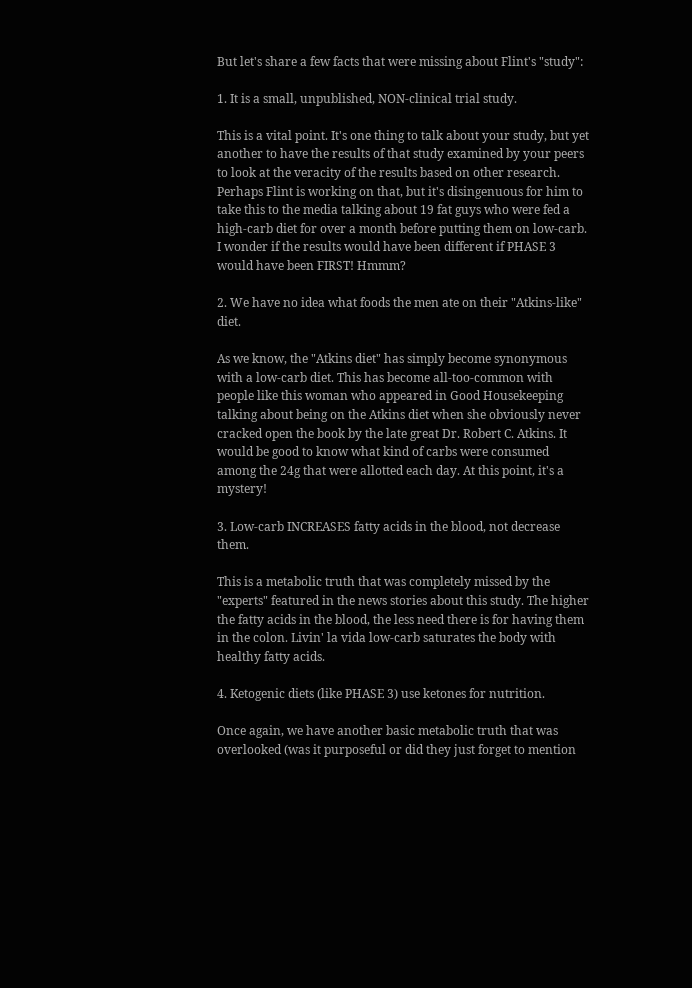But let's share a few facts that were missing about Flint's "study":

1. It is a small, unpublished, NON-clinical trial study.

This is a vital point. It's one thing to talk about your study, but yet another to have the results of that study examined by your peers to look at the veracity of the results based on other research. Perhaps Flint is working on that, but it's disingenuous for him to take this to the media talking about 19 fat guys who were fed a high-carb diet for over a month before putting them on low-carb. I wonder if the results would have been different if PHASE 3 would have been FIRST! Hmmm?

2. We have no idea what foods the men ate on their "Atkins-like" diet.

As we know, the "Atkins diet" has simply become synonymous with a low-carb diet. This has become all-too-common with people like this woman who appeared in Good Housekeeping talking about being on the Atkins diet when she obviously never cracked open the book by the late great Dr. Robert C. Atkins. It would be good to know what kind of carbs were consumed among the 24g that were allotted each day. At this point, it's a mystery!

3. Low-carb INCREASES fatty acids in the blood, not decrease them.

This is a metabolic truth that was completely missed by the "experts" featured in the news stories about this study. The higher the fatty acids in the blood, the less need there is for having them in the colon. Livin' la vida low-carb saturates the body with healthy fatty acids.

4. Ketogenic diets (like PHASE 3) use ketones for nutrition.

Once again, we have another basic metabolic truth that was overlooked (was it purposeful or did they just forget to mention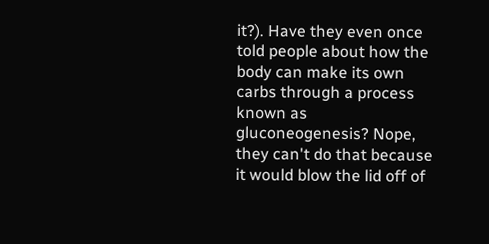it?). Have they even once told people about how the body can make its own carbs through a process known as gluconeogenesis? Nope, they can't do that because it would blow the lid off of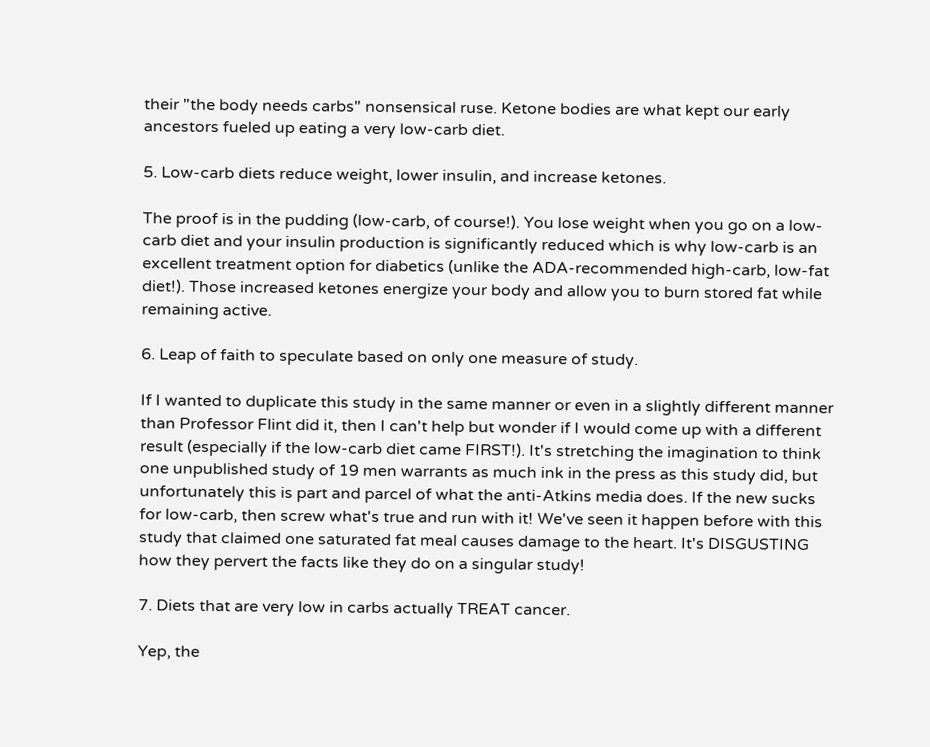their "the body needs carbs" nonsensical ruse. Ketone bodies are what kept our early ancestors fueled up eating a very low-carb diet.

5. Low-carb diets reduce weight, lower insulin, and increase ketones.

The proof is in the pudding (low-carb, of course!). You lose weight when you go on a low-carb diet and your insulin production is significantly reduced which is why low-carb is an excellent treatment option for diabetics (unlike the ADA-recommended high-carb, low-fat diet!). Those increased ketones energize your body and allow you to burn stored fat while remaining active.

6. Leap of faith to speculate based on only one measure of study.

If I wanted to duplicate this study in the same manner or even in a slightly different manner than Professor Flint did it, then I can't help but wonder if I would come up with a different result (especially if the low-carb diet came FIRST!). It's stretching the imagination to think one unpublished study of 19 men warrants as much ink in the press as this study did, but unfortunately this is part and parcel of what the anti-Atkins media does. If the new sucks for low-carb, then screw what's true and run with it! We've seen it happen before with this study that claimed one saturated fat meal causes damage to the heart. It's DISGUSTING how they pervert the facts like they do on a singular study!

7. Diets that are very low in carbs actually TREAT cancer.

Yep, the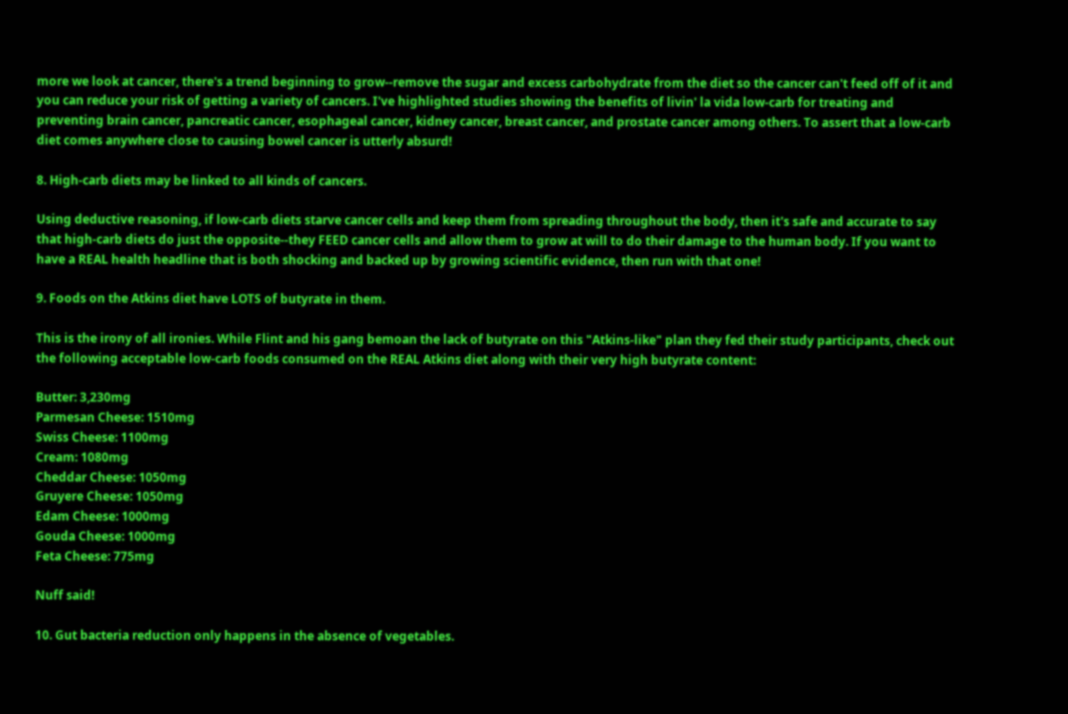more we look at cancer, there's a trend beginning to grow--remove the sugar and excess carbohydrate from the diet so the cancer can't feed off of it and you can reduce your risk of getting a variety of cancers. I've highlighted studies showing the benefits of livin' la vida low-carb for treating and preventing brain cancer, pancreatic cancer, esophageal cancer, kidney cancer, breast cancer, and prostate cancer among others. To assert that a low-carb diet comes anywhere close to causing bowel cancer is utterly absurd!

8. High-carb diets may be linked to all kinds of cancers.

Using deductive reasoning, if low-carb diets starve cancer cells and keep them from spreading throughout the body, then it's safe and accurate to say that high-carb diets do just the opposite--they FEED cancer cells and allow them to grow at will to do their damage to the human body. If you want to have a REAL health headline that is both shocking and backed up by growing scientific evidence, then run with that one!

9. Foods on the Atkins diet have LOTS of butyrate in them.

This is the irony of all ironies. While Flint and his gang bemoan the lack of butyrate on this "Atkins-like" plan they fed their study participants, check out the following acceptable low-carb foods consumed on the REAL Atkins diet along with their very high butyrate content:

Butter: 3,230mg
Parmesan Cheese: 1510mg
Swiss Cheese: 1100mg
Cream: 1080mg
Cheddar Cheese: 1050mg
Gruyere Cheese: 1050mg
Edam Cheese: 1000mg
Gouda Cheese: 1000mg
Feta Cheese: 775mg

Nuff said!

10. Gut bacteria reduction only happens in the absence of vegetables.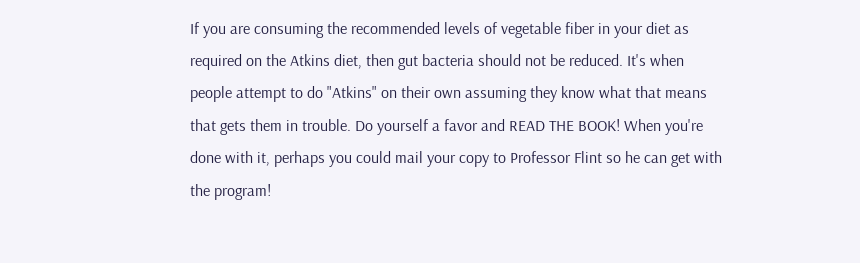If you are consuming the recommended levels of vegetable fiber in your diet as required on the Atkins diet, then gut bacteria should not be reduced. It's when people attempt to do "Atkins" on their own assuming they know what that means that gets them in trouble. Do yourself a favor and READ THE BOOK! When you're done with it, perhaps you could mail your copy to Professor Flint so he can get with the program!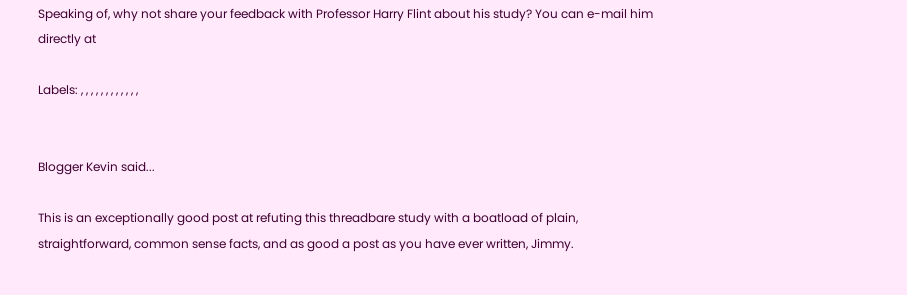Speaking of, why not share your feedback with Professor Harry Flint about his study? You can e-mail him directly at

Labels: , , , , , , , , , , , ,


Blogger Kevin said...

This is an exceptionally good post at refuting this threadbare study with a boatload of plain, straightforward, common sense facts, and as good a post as you have ever written, Jimmy.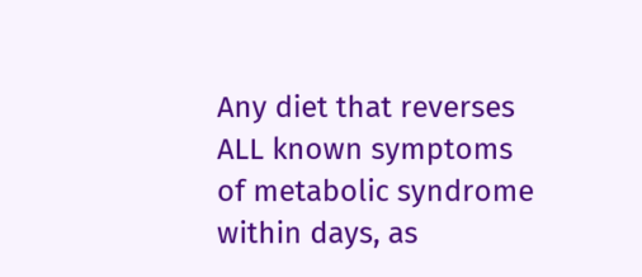Any diet that reverses ALL known symptoms of metabolic syndrome within days, as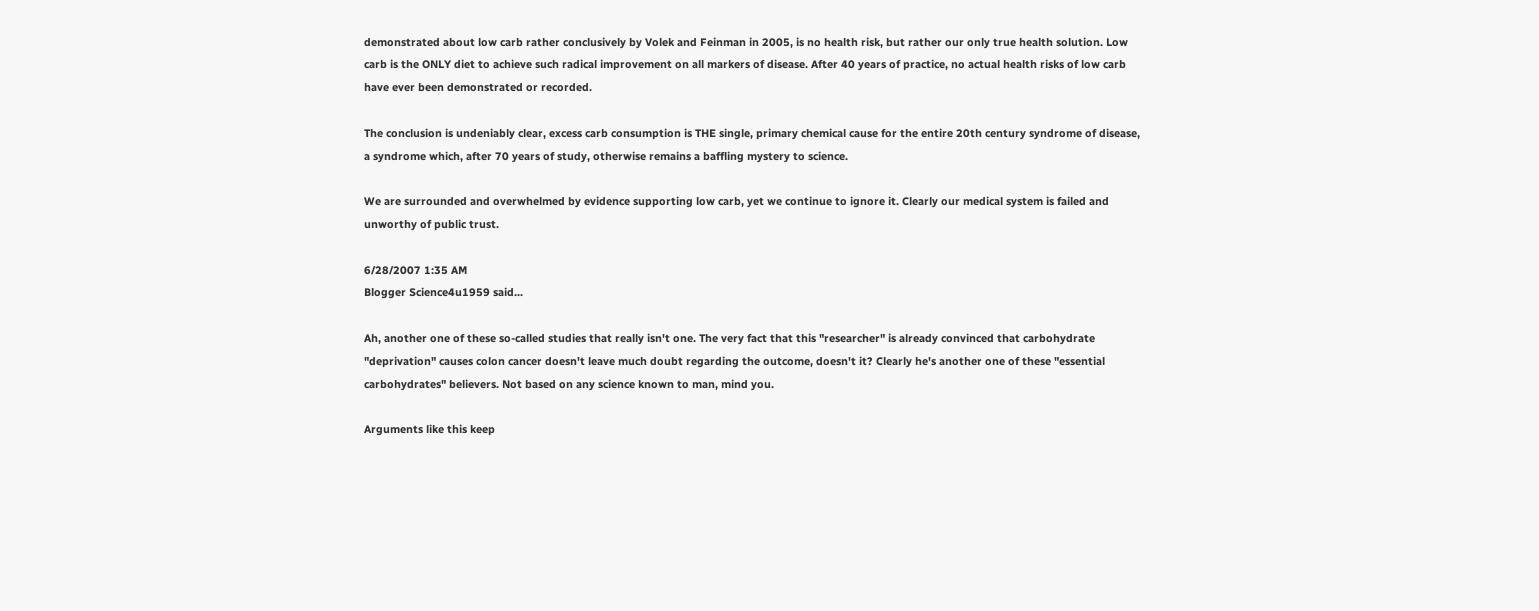demonstrated about low carb rather conclusively by Volek and Feinman in 2005, is no health risk, but rather our only true health solution. Low carb is the ONLY diet to achieve such radical improvement on all markers of disease. After 40 years of practice, no actual health risks of low carb have ever been demonstrated or recorded.

The conclusion is undeniably clear, excess carb consumption is THE single, primary chemical cause for the entire 20th century syndrome of disease, a syndrome which, after 70 years of study, otherwise remains a baffling mystery to science.

We are surrounded and overwhelmed by evidence supporting low carb, yet we continue to ignore it. Clearly our medical system is failed and unworthy of public trust.

6/28/2007 1:35 AM
Blogger Science4u1959 said...

Ah, another one of these so-called studies that really isn't one. The very fact that this "researcher" is already convinced that carbohydrate "deprivation" causes colon cancer doesn't leave much doubt regarding the outcome, doesn't it? Clearly he's another one of these "essential carbohydrates" believers. Not based on any science known to man, mind you.

Arguments like this keep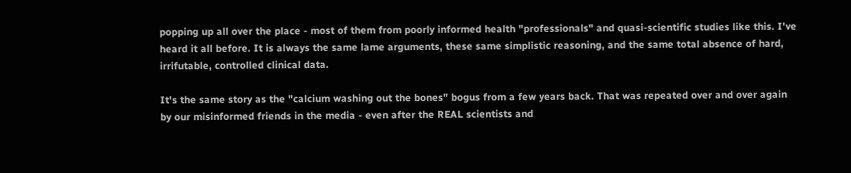popping up all over the place - most of them from poorly informed health "professionals" and quasi-scientific studies like this. I've heard it all before. It is always the same lame arguments, these same simplistic reasoning, and the same total absence of hard, irrifutable, controlled clinical data.

It's the same story as the "calcium washing out the bones" bogus from a few years back. That was repeated over and over again by our misinformed friends in the media - even after the REAL scientists and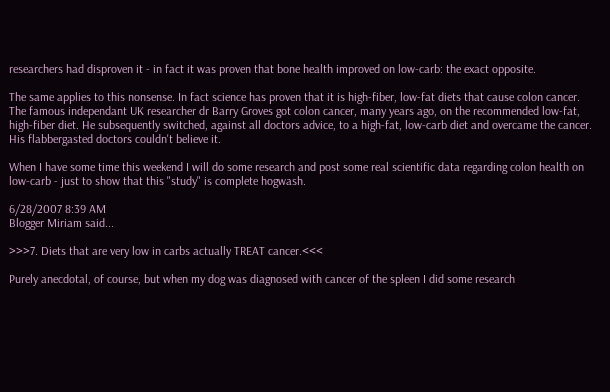researchers had disproven it - in fact it was proven that bone health improved on low-carb: the exact opposite.

The same applies to this nonsense. In fact science has proven that it is high-fiber, low-fat diets that cause colon cancer. The famous independant UK researcher dr Barry Groves got colon cancer, many years ago, on the recommended low-fat, high-fiber diet. He subsequently switched, against all doctors advice, to a high-fat, low-carb diet and overcame the cancer. His flabbergasted doctors couldn't believe it.

When I have some time this weekend I will do some research and post some real scientific data regarding colon health on low-carb - just to show that this "study" is complete hogwash.

6/28/2007 8:39 AM
Blogger Miriam said...

>>>7. Diets that are very low in carbs actually TREAT cancer.<<<

Purely anecdotal, of course, but when my dog was diagnosed with cancer of the spleen I did some research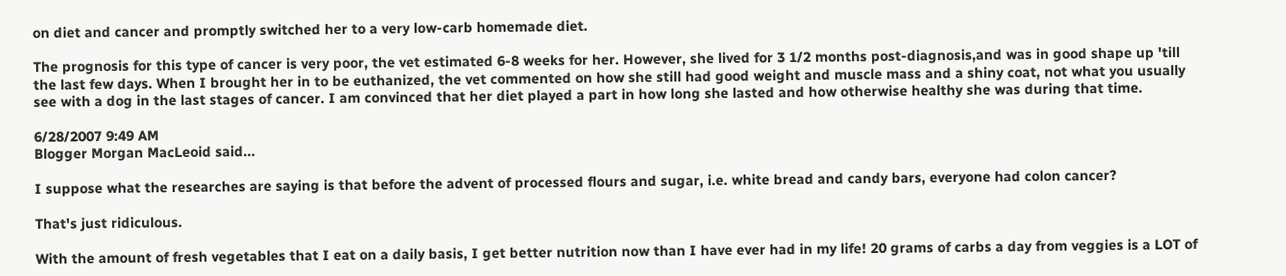on diet and cancer and promptly switched her to a very low-carb homemade diet.

The prognosis for this type of cancer is very poor, the vet estimated 6-8 weeks for her. However, she lived for 3 1/2 months post-diagnosis,and was in good shape up 'till the last few days. When I brought her in to be euthanized, the vet commented on how she still had good weight and muscle mass and a shiny coat, not what you usually see with a dog in the last stages of cancer. I am convinced that her diet played a part in how long she lasted and how otherwise healthy she was during that time.

6/28/2007 9:49 AM
Blogger Morgan MacLeoid said...

I suppose what the researches are saying is that before the advent of processed flours and sugar, i.e. white bread and candy bars, everyone had colon cancer?

That's just ridiculous.

With the amount of fresh vegetables that I eat on a daily basis, I get better nutrition now than I have ever had in my life! 20 grams of carbs a day from veggies is a LOT of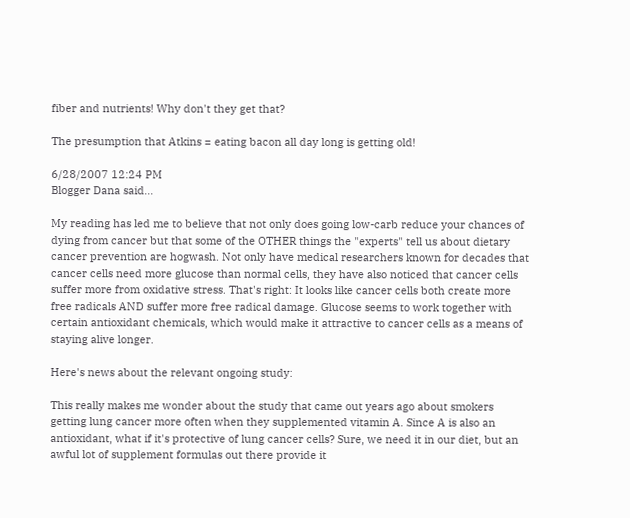fiber and nutrients! Why don't they get that?

The presumption that Atkins = eating bacon all day long is getting old!

6/28/2007 12:24 PM
Blogger Dana said...

My reading has led me to believe that not only does going low-carb reduce your chances of dying from cancer but that some of the OTHER things the "experts" tell us about dietary cancer prevention are hogwash. Not only have medical researchers known for decades that cancer cells need more glucose than normal cells, they have also noticed that cancer cells suffer more from oxidative stress. That's right: It looks like cancer cells both create more free radicals AND suffer more free radical damage. Glucose seems to work together with certain antioxidant chemicals, which would make it attractive to cancer cells as a means of staying alive longer.

Here's news about the relevant ongoing study:

This really makes me wonder about the study that came out years ago about smokers getting lung cancer more often when they supplemented vitamin A. Since A is also an antioxidant, what if it's protective of lung cancer cells? Sure, we need it in our diet, but an awful lot of supplement formulas out there provide it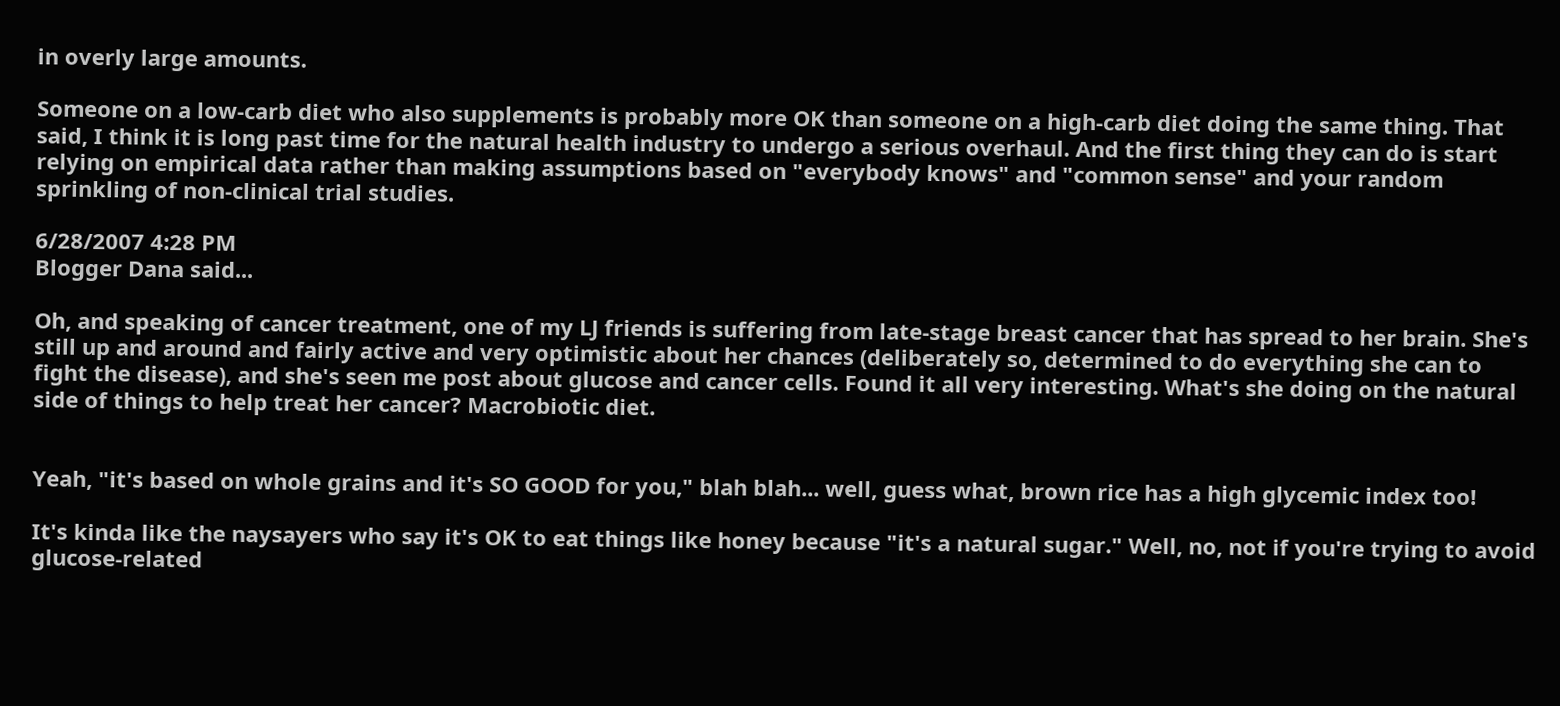in overly large amounts.

Someone on a low-carb diet who also supplements is probably more OK than someone on a high-carb diet doing the same thing. That said, I think it is long past time for the natural health industry to undergo a serious overhaul. And the first thing they can do is start relying on empirical data rather than making assumptions based on "everybody knows" and "common sense" and your random sprinkling of non-clinical trial studies.

6/28/2007 4:28 PM
Blogger Dana said...

Oh, and speaking of cancer treatment, one of my LJ friends is suffering from late-stage breast cancer that has spread to her brain. She's still up and around and fairly active and very optimistic about her chances (deliberately so, determined to do everything she can to fight the disease), and she's seen me post about glucose and cancer cells. Found it all very interesting. What's she doing on the natural side of things to help treat her cancer? Macrobiotic diet.


Yeah, "it's based on whole grains and it's SO GOOD for you," blah blah... well, guess what, brown rice has a high glycemic index too!

It's kinda like the naysayers who say it's OK to eat things like honey because "it's a natural sugar." Well, no, not if you're trying to avoid glucose-related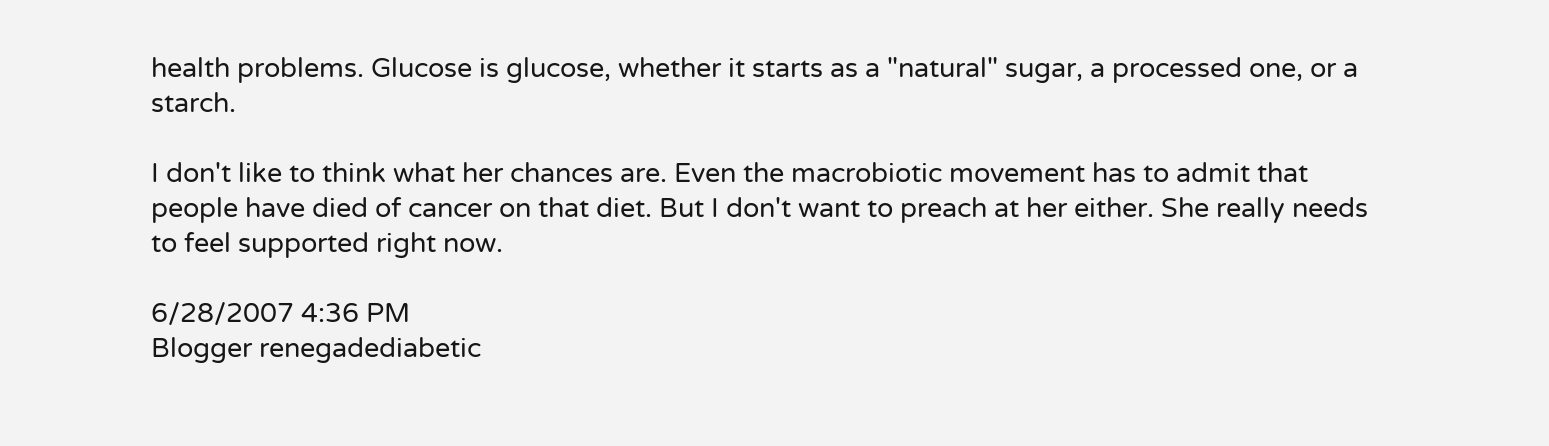health problems. Glucose is glucose, whether it starts as a "natural" sugar, a processed one, or a starch.

I don't like to think what her chances are. Even the macrobiotic movement has to admit that people have died of cancer on that diet. But I don't want to preach at her either. She really needs to feel supported right now.

6/28/2007 4:36 PM
Blogger renegadediabetic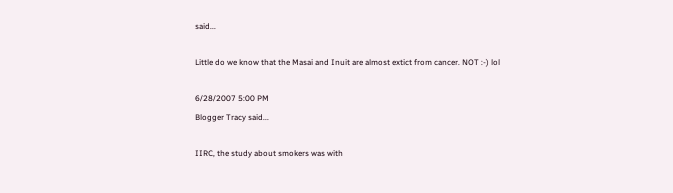said...

Little do we know that the Masai and Inuit are almost extict from cancer. NOT :-) lol

6/28/2007 5:00 PM
Blogger Tracy said...

IIRC, the study about smokers was with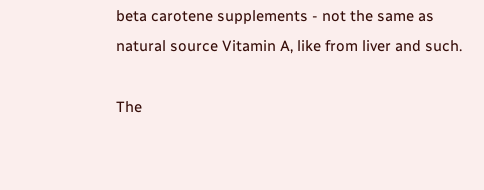beta carotene supplements - not the same as natural source Vitamin A, like from liver and such.

The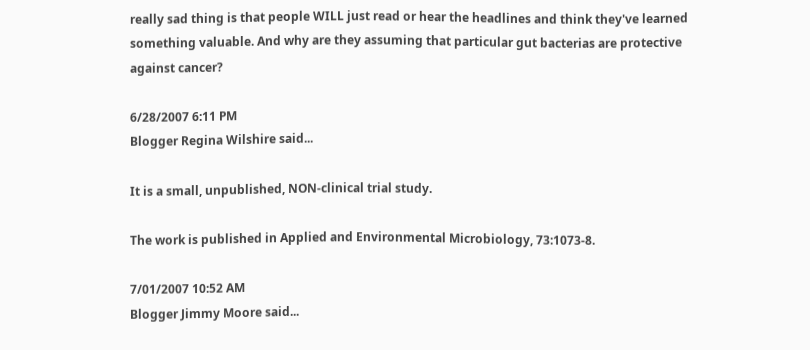really sad thing is that people WILL just read or hear the headlines and think they've learned something valuable. And why are they assuming that particular gut bacterias are protective against cancer?

6/28/2007 6:11 PM
Blogger Regina Wilshire said...

It is a small, unpublished, NON-clinical trial study.

The work is published in Applied and Environmental Microbiology, 73:1073-8.

7/01/2007 10:52 AM
Blogger Jimmy Moore said...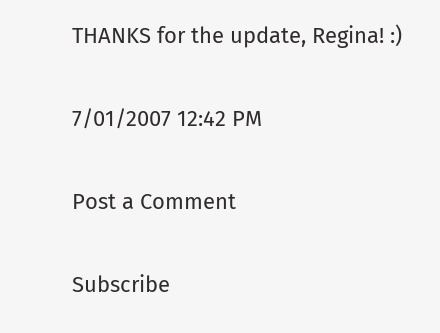THANKS for the update, Regina! :)

7/01/2007 12:42 PM

Post a Comment

Subscribe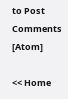to Post Comments [Atom]

<< Home